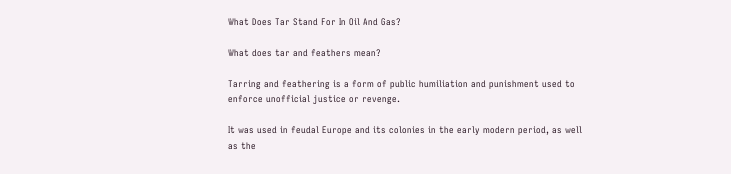What Does Tar Stand For In Oil And Gas?

What does tar and feathers mean?

Tarring and feathering is a form of public humiliation and punishment used to enforce unofficial justice or revenge.

It was used in feudal Europe and its colonies in the early modern period, as well as the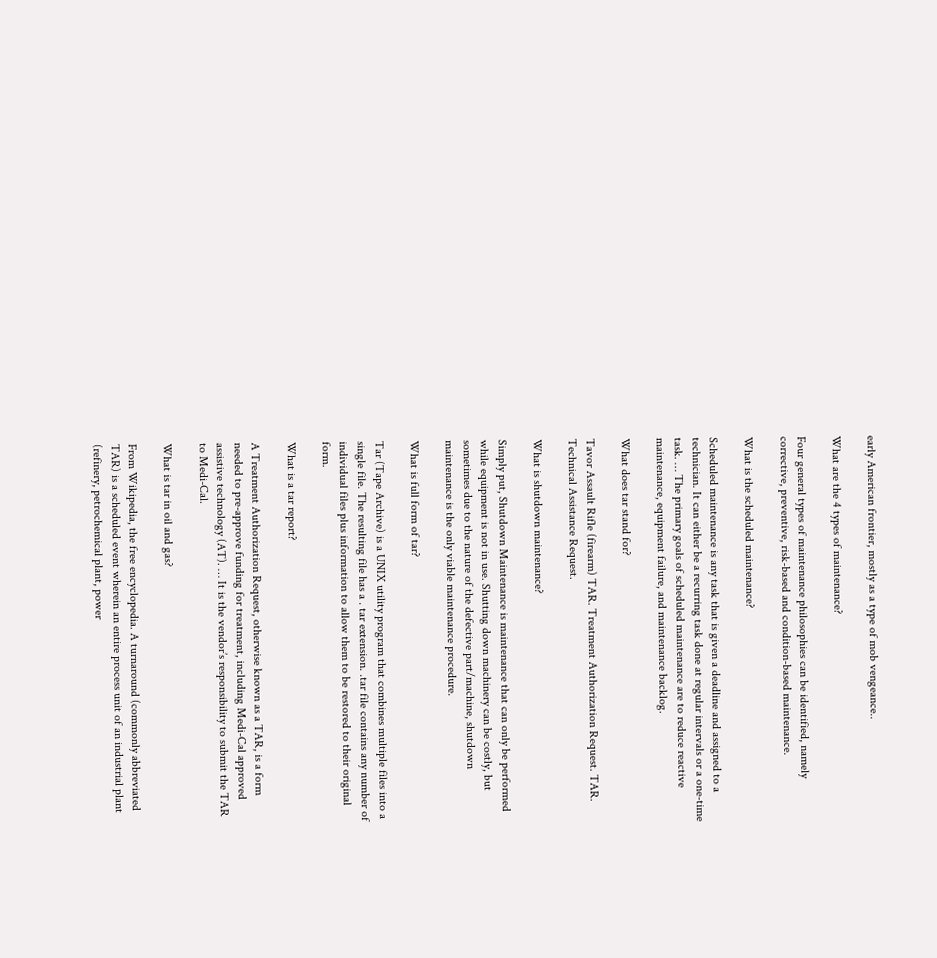early American frontier, mostly as a type of mob vengeance..

What are the 4 types of maintenance?

Four general types of maintenance philosophies can be identified, namely corrective, preventive, risk-based and condition-based maintenance.

What is the scheduled maintenance?

Scheduled maintenance is any task that is given a deadline and assigned to a technician. It can either be a recurring task done at regular intervals or a one-time task. … The primary goals of scheduled maintenance are to reduce reactive maintenance, equipment failure, and maintenance backlog.

What does tar stand for?

Tavor Assault Rifle (firearm) TAR. Treatment Authorization Request. TAR. Technical Assistance Request.

What is shutdown maintenance?

Simply put, Shutdown Maintenance is maintenance that can only be performed while equipment is not in use. Shutting down machinery can be costly, but sometimes due to the nature of the defective part/machine, shutdown maintenance is the only viable maintenance procedure.

What is full form of tar?

Tar (Tape Archive) is a UNIX utility program that combines multiple files into a single file. The resulting file has a . tar extension. .tar file contains any number of individual files plus information to allow them to be restored to their original form.

What is a tar report?

A Treatment Authorization Request, otherwise known as a TAR, is a form needed to pre-approve funding for treatment, including Medi-Cal approved assistive technology (AT). … It is the vendor’s responsibility to submit the TAR to Medi-Cal.

What is tar in oil and gas?

From Wikipedia, the free encyclopedia. A turnaround (commonly abbreviated TAR) is a scheduled event wherein an entire process unit of an industrial plant (refinery, petrochemical plant, power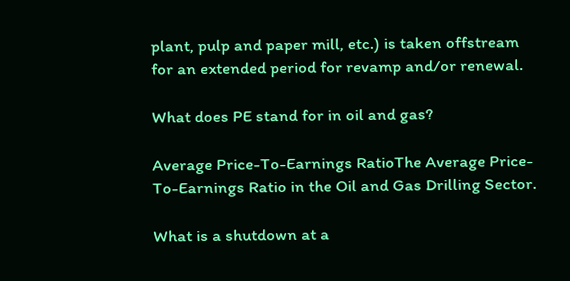plant, pulp and paper mill, etc.) is taken offstream for an extended period for revamp and/or renewal.

What does PE stand for in oil and gas?

Average Price-To-Earnings RatioThe Average Price-To-Earnings Ratio in the Oil and Gas Drilling Sector.

What is a shutdown at a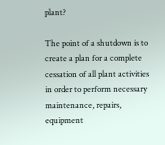plant?

The point of a shutdown is to create a plan for a complete cessation of all plant activities in order to perform necessary maintenance, repairs, equipment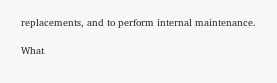replacements, and to perform internal maintenance.

What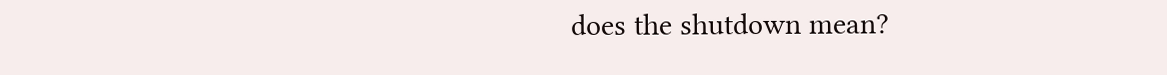does the shutdown mean?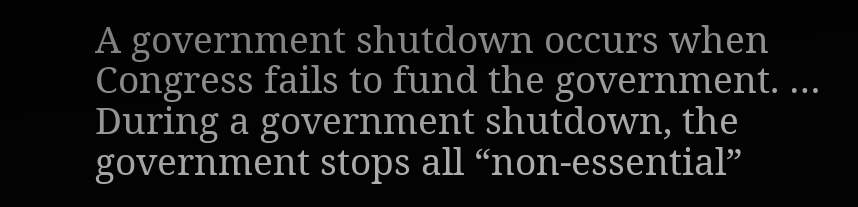A government shutdown occurs when Congress fails to fund the government. … During a government shutdown, the government stops all “non-essential”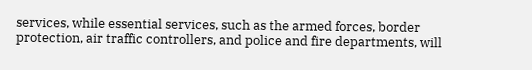services, while essential services, such as the armed forces, border protection, air traffic controllers, and police and fire departments, will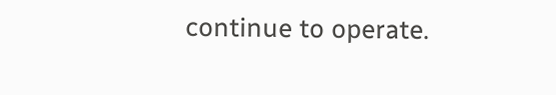continue to operate.